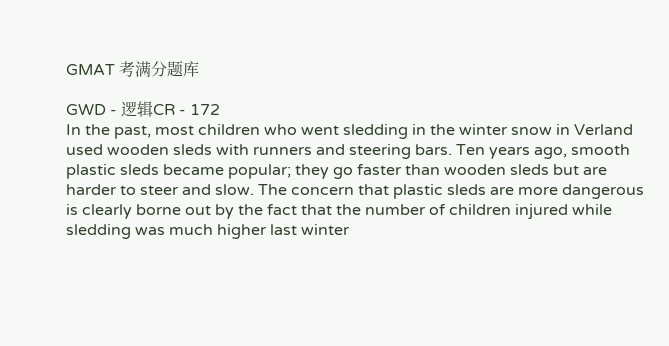GMAT 考满分题库

GWD - 逻辑CR - 172
In the past, most children who went sledding in the winter snow in Verland used wooden sleds with runners and steering bars. Ten years ago, smooth plastic sleds became popular; they go faster than wooden sleds but are harder to steer and slow. The concern that plastic sleds are more dangerous is clearly borne out by the fact that the number of children injured while sledding was much higher last winter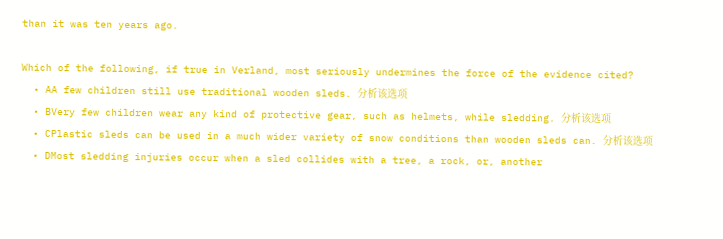than it was ten years ago.

Which of the following, if true in Verland, most seriously undermines the force of the evidence cited?
  • AA few children still use traditional wooden sleds. 分析该选项
  • BVery few children wear any kind of protective gear, such as helmets, while sledding. 分析该选项
  • CPlastic sleds can be used in a much wider variety of snow conditions than wooden sleds can. 分析该选项
  • DMost sledding injuries occur when a sled collides with a tree, a rock, or, another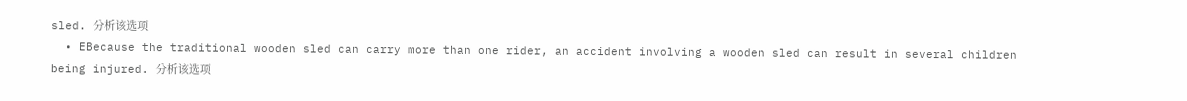sled. 分析该选项
  • EBecause the traditional wooden sled can carry more than one rider, an accident involving a wooden sled can result in several children being injured. 分析该选项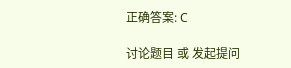正确答案: C

讨论题目 或 发起提问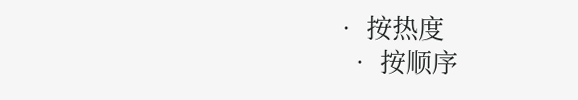• 按热度
  • 按顺序